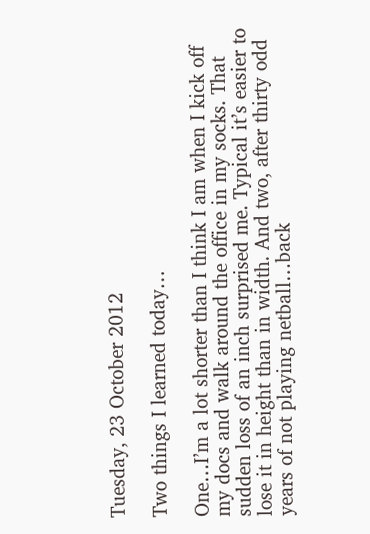Tuesday, 23 October 2012

Two things I learned today…

One…I’m a lot shorter than I think I am when I kick off my docs and walk around the office in my socks. That sudden loss of an inch surprised me. Typical it’s easier to lose it in height than in width. And two, after thirty odd years of not playing netball…back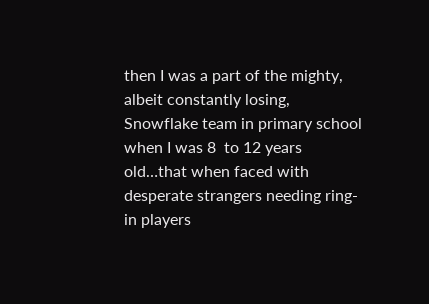then I was a part of the mighty, albeit constantly losing, Snowflake team in primary school when I was 8  to 12 years old…that when faced with desperate strangers needing ring-in players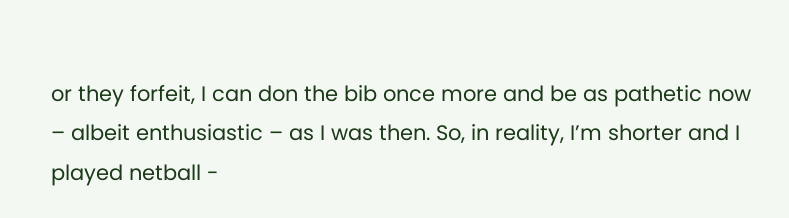or they forfeit, I can don the bib once more and be as pathetic now – albeit enthusiastic – as I was then. So, in reality, I’m shorter and I played netball -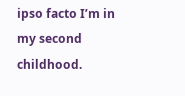ipso facto I’m in my second childhood.